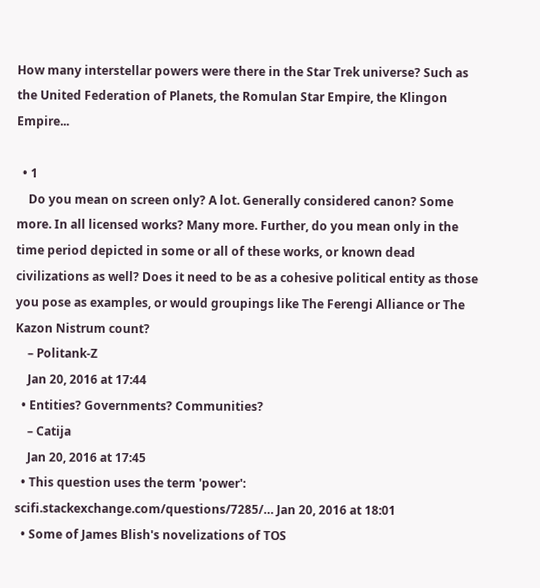How many interstellar powers were there in the Star Trek universe? Such as the United Federation of Planets, the Romulan Star Empire, the Klingon Empire...

  • 1
    Do you mean on screen only? A lot. Generally considered canon? Some more. In all licensed works? Many more. Further, do you mean only in the time period depicted in some or all of these works, or known dead civilizations as well? Does it need to be as a cohesive political entity as those you pose as examples, or would groupings like The Ferengi Alliance or The Kazon Nistrum count?
    – Politank-Z
    Jan 20, 2016 at 17:44
  • Entities? Governments? Communities?
    – Catija
    Jan 20, 2016 at 17:45
  • This question uses the term 'power': scifi.stackexchange.com/questions/7285/… Jan 20, 2016 at 18:01
  • Some of James Blish's novelizations of TOS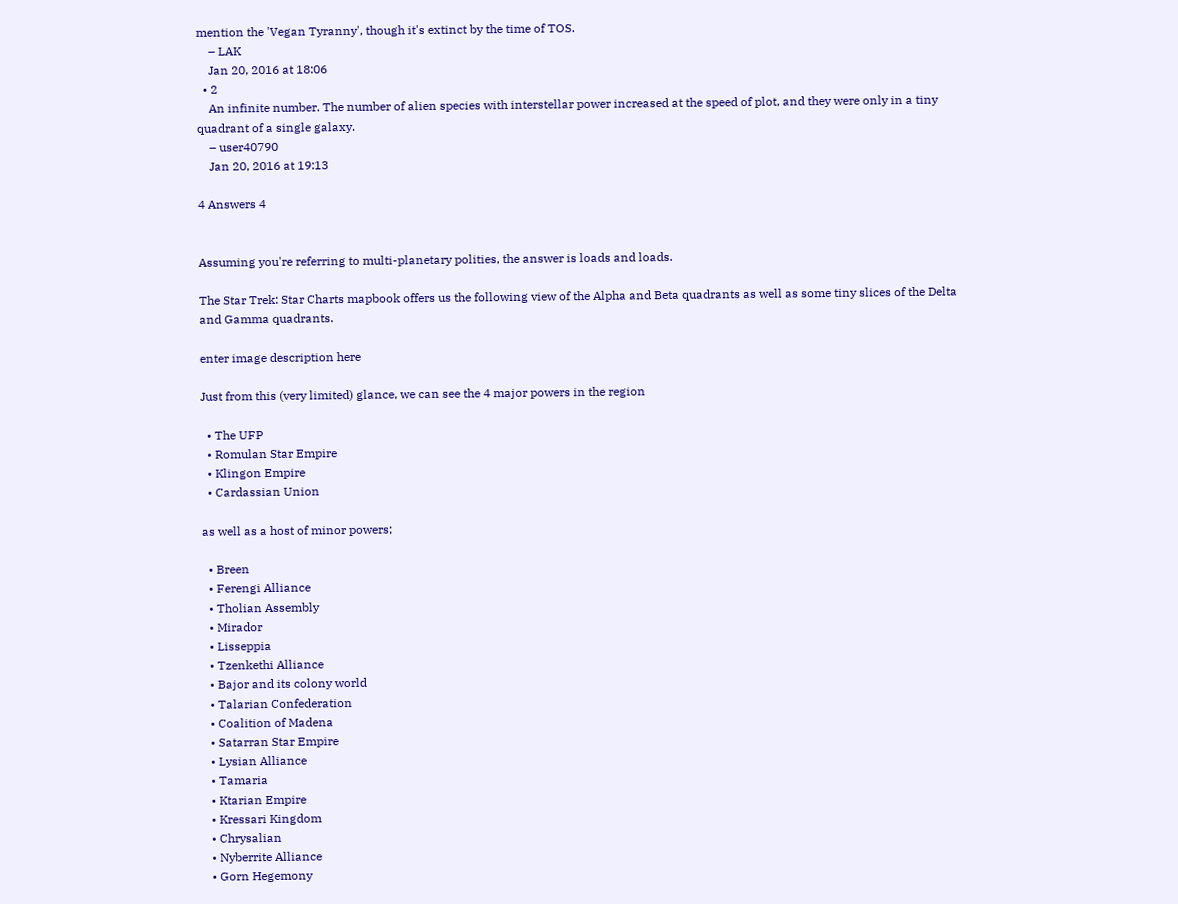mention the 'Vegan Tyranny', though it's extinct by the time of TOS.
    – LAK
    Jan 20, 2016 at 18:06
  • 2
    An infinite number. The number of alien species with interstellar power increased at the speed of plot, and they were only in a tiny quadrant of a single galaxy.
    – user40790
    Jan 20, 2016 at 19:13

4 Answers 4


Assuming you're referring to multi-planetary polities, the answer is loads and loads.

The Star Trek: Star Charts mapbook offers us the following view of the Alpha and Beta quadrants as well as some tiny slices of the Delta and Gamma quadrants.

enter image description here

Just from this (very limited) glance, we can see the 4 major powers in the region

  • The UFP
  • Romulan Star Empire
  • Klingon Empire
  • Cardassian Union

as well as a host of minor powers;

  • Breen
  • Ferengi Alliance
  • Tholian Assembly
  • Mirador
  • Lisseppia
  • Tzenkethi Alliance
  • Bajor and its colony world
  • Talarian Confederation
  • Coalition of Madena
  • Satarran Star Empire
  • Lysian Alliance
  • Tamaria
  • Ktarian Empire
  • Kressari Kingdom
  • Chrysalian
  • Nyberrite Alliance
  • Gorn Hegemony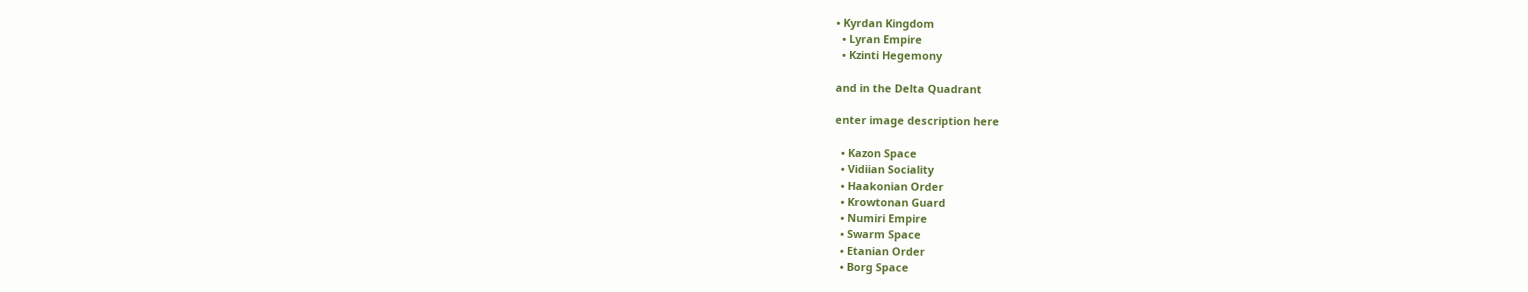• Kyrdan Kingdom
  • Lyran Empire
  • Kzinti Hegemony

and in the Delta Quadrant

enter image description here

  • Kazon Space
  • Vidiian Sociality
  • Haakonian Order
  • Krowtonan Guard
  • Numiri Empire
  • Swarm Space
  • Etanian Order
  • Borg Space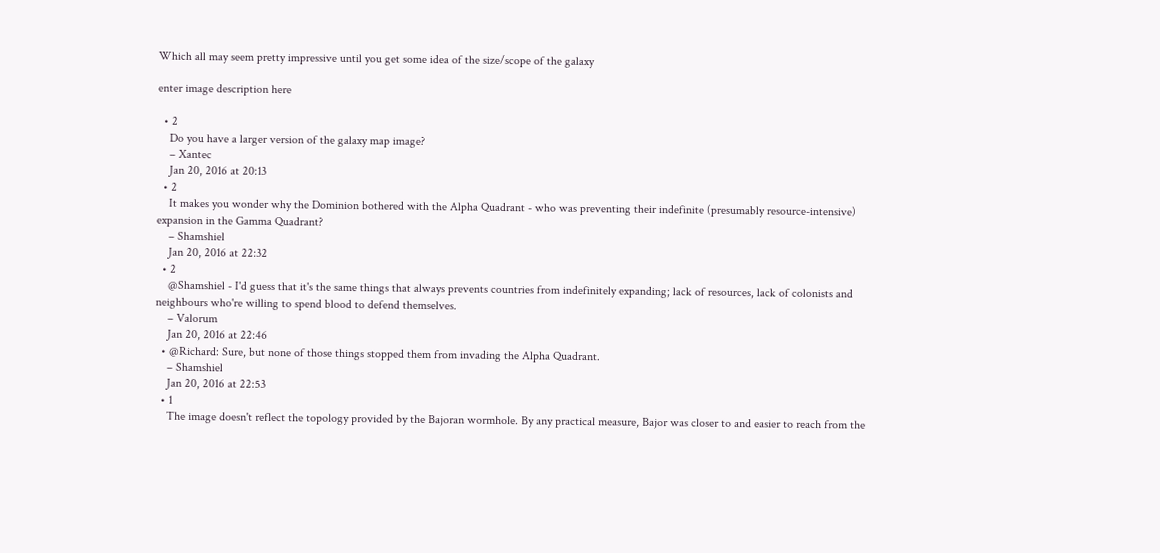Which all may seem pretty impressive until you get some idea of the size/scope of the galaxy

enter image description here

  • 2
    Do you have a larger version of the galaxy map image?
    – Xantec
    Jan 20, 2016 at 20:13
  • 2
    It makes you wonder why the Dominion bothered with the Alpha Quadrant - who was preventing their indefinite (presumably resource-intensive) expansion in the Gamma Quadrant?
    – Shamshiel
    Jan 20, 2016 at 22:32
  • 2
    @Shamshiel - I'd guess that it's the same things that always prevents countries from indefinitely expanding; lack of resources, lack of colonists and neighbours who're willing to spend blood to defend themselves.
    – Valorum
    Jan 20, 2016 at 22:46
  • @Richard: Sure, but none of those things stopped them from invading the Alpha Quadrant.
    – Shamshiel
    Jan 20, 2016 at 22:53
  • 1
    The image doesn't reflect the topology provided by the Bajoran wormhole. By any practical measure, Bajor was closer to and easier to reach from the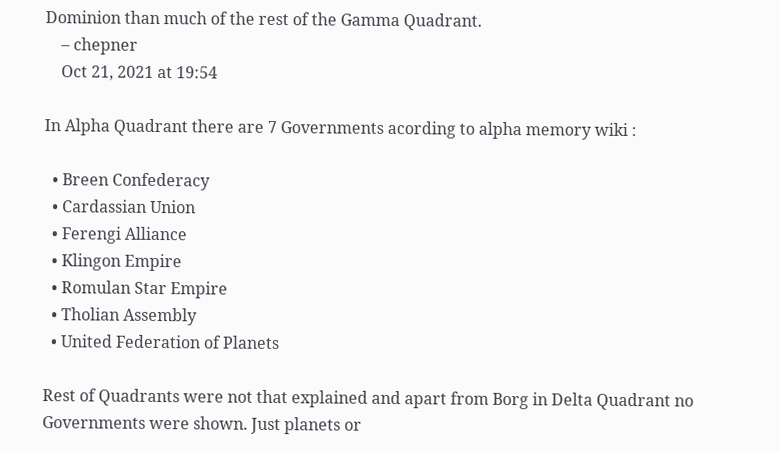Dominion than much of the rest of the Gamma Quadrant.
    – chepner
    Oct 21, 2021 at 19:54

In Alpha Quadrant there are 7 Governments acording to alpha memory wiki :

  • Breen Confederacy
  • Cardassian Union
  • Ferengi Alliance
  • Klingon Empire
  • Romulan Star Empire
  • Tholian Assembly
  • United Federation of Planets

Rest of Quadrants were not that explained and apart from Borg in Delta Quadrant no Governments were shown. Just planets or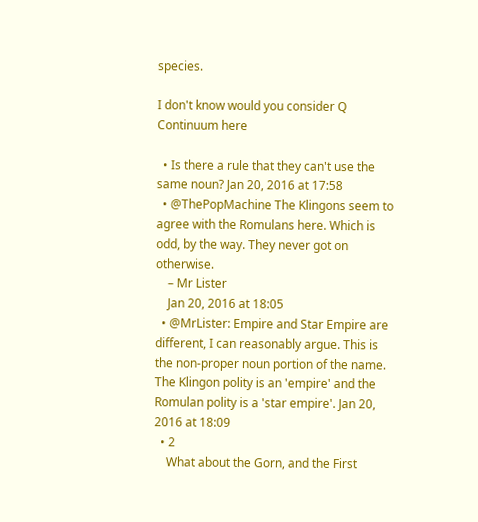species.

I don't know would you consider Q Continuum here

  • Is there a rule that they can't use the same noun? Jan 20, 2016 at 17:58
  • @ThePopMachine The Klingons seem to agree with the Romulans here. Which is odd, by the way. They never got on otherwise.
    – Mr Lister
    Jan 20, 2016 at 18:05
  • @MrLister: Empire and Star Empire are different, I can reasonably argue. This is the non-proper noun portion of the name. The Klingon polity is an 'empire' and the Romulan polity is a 'star empire'. Jan 20, 2016 at 18:09
  • 2
    What about the Gorn, and the First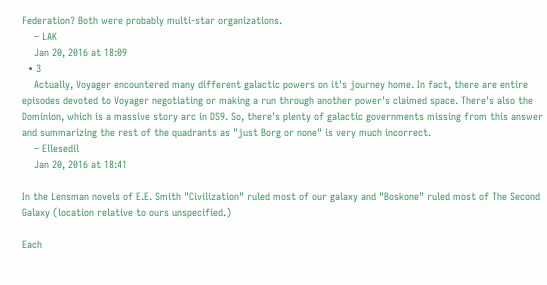Federation? Both were probably multi-star organizations.
    – LAK
    Jan 20, 2016 at 18:09
  • 3
    Actually, Voyager encountered many different galactic powers on it's journey home. In fact, there are entire episodes devoted to Voyager negotiating or making a run through another power's claimed space. There's also the Dominion, which is a massive story arc in DS9. So, there's plenty of galactic governments missing from this answer and summarizing the rest of the quadrants as "just Borg or none" is very much incorrect.
    – Ellesedil
    Jan 20, 2016 at 18:41

In the Lensman novels of E.E. Smith "Civilization" ruled most of our galaxy and "Boskone" ruled most of The Second Galaxy (location relative to ours unspecified.)

Each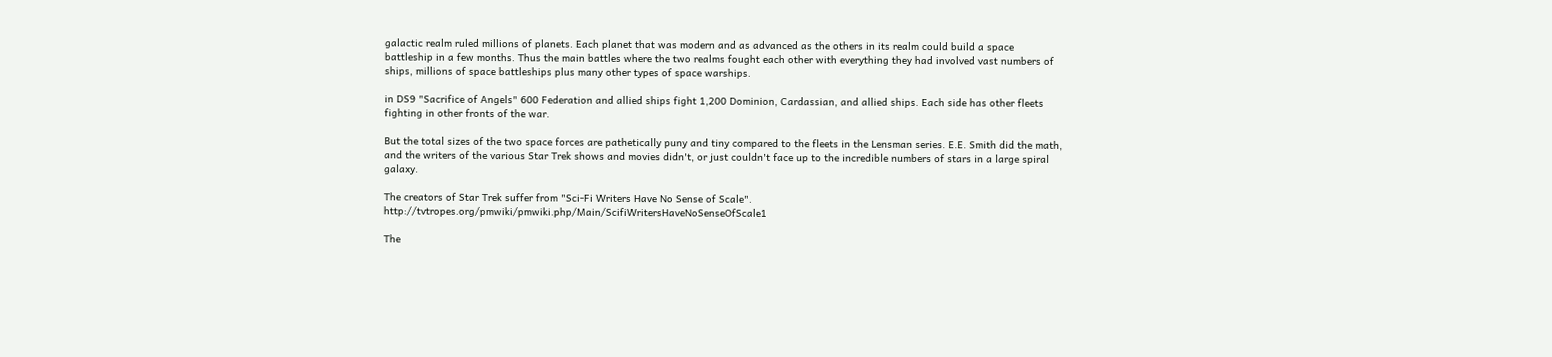galactic realm ruled millions of planets. Each planet that was modern and as advanced as the others in its realm could build a space battleship in a few months. Thus the main battles where the two realms fought each other with everything they had involved vast numbers of ships, millions of space battleships plus many other types of space warships.

in DS9 "Sacrifice of Angels" 600 Federation and allied ships fight 1,200 Dominion, Cardassian, and allied ships. Each side has other fleets fighting in other fronts of the war.

But the total sizes of the two space forces are pathetically puny and tiny compared to the fleets in the Lensman series. E.E. Smith did the math, and the writers of the various Star Trek shows and movies didn't, or just couldn't face up to the incredible numbers of stars in a large spiral galaxy.

The creators of Star Trek suffer from "Sci-Fi Writers Have No Sense of Scale". http://tvtropes.org/pmwiki/pmwiki.php/Main/ScifiWritersHaveNoSenseOfScale1

The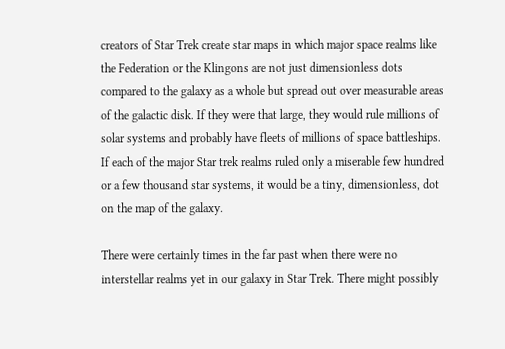creators of Star Trek create star maps in which major space realms like the Federation or the Klingons are not just dimensionless dots compared to the galaxy as a whole but spread out over measurable areas of the galactic disk. If they were that large, they would rule millions of solar systems and probably have fleets of millions of space battleships. If each of the major Star trek realms ruled only a miserable few hundred or a few thousand star systems, it would be a tiny, dimensionless, dot on the map of the galaxy.

There were certainly times in the far past when there were no interstellar realms yet in our galaxy in Star Trek. There might possibly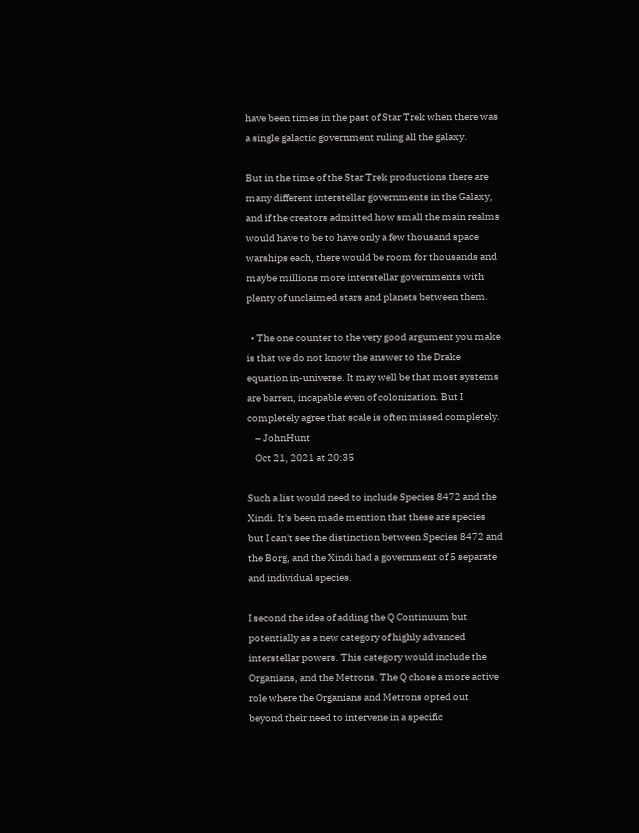have been times in the past of Star Trek when there was a single galactic government ruling all the galaxy.

But in the time of the Star Trek productions there are many different interstellar governments in the Galaxy, and if the creators admitted how small the main realms would have to be to have only a few thousand space warships each, there would be room for thousands and maybe millions more interstellar governments with plenty of unclaimed stars and planets between them.

  • The one counter to the very good argument you make is that we do not know the answer to the Drake equation in-universe. It may well be that most systems are barren, incapable even of colonization. But I completely agree that scale is often missed completely.
    – JohnHunt
    Oct 21, 2021 at 20:35

Such a list would need to include Species 8472 and the Xindi. It's been made mention that these are species but I can't see the distinction between Species 8472 and the Borg, and the Xindi had a government of 5 separate and individual species.

I second the idea of adding the Q Continuum but potentially as a new category of highly advanced interstellar powers. This category would include the Organians, and the Metrons. The Q chose a more active role where the Organians and Metrons opted out beyond their need to intervene in a specific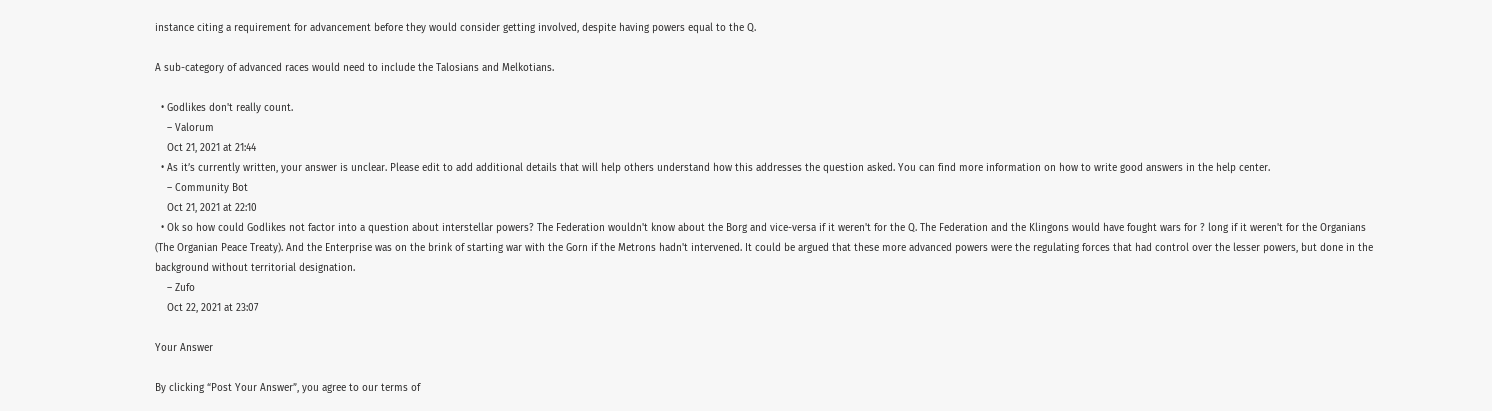instance citing a requirement for advancement before they would consider getting involved, despite having powers equal to the Q.

A sub-category of advanced races would need to include the Talosians and Melkotians.

  • Godlikes don't really count.
    – Valorum
    Oct 21, 2021 at 21:44
  • As it’s currently written, your answer is unclear. Please edit to add additional details that will help others understand how this addresses the question asked. You can find more information on how to write good answers in the help center.
    – Community Bot
    Oct 21, 2021 at 22:10
  • Ok so how could Godlikes not factor into a question about interstellar powers? The Federation wouldn't know about the Borg and vice-versa if it weren't for the Q. The Federation and the Klingons would have fought wars for ? long if it weren't for the Organians (The Organian Peace Treaty). And the Enterprise was on the brink of starting war with the Gorn if the Metrons hadn't intervened. It could be argued that these more advanced powers were the regulating forces that had control over the lesser powers, but done in the background without territorial designation.
    – Zufo
    Oct 22, 2021 at 23:07

Your Answer

By clicking “Post Your Answer”, you agree to our terms of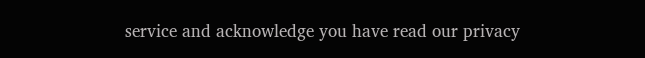service and acknowledge you have read our privacy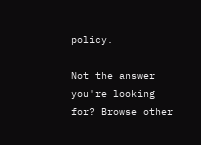policy.

Not the answer you're looking for? Browse other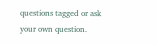questions tagged or ask your own question.